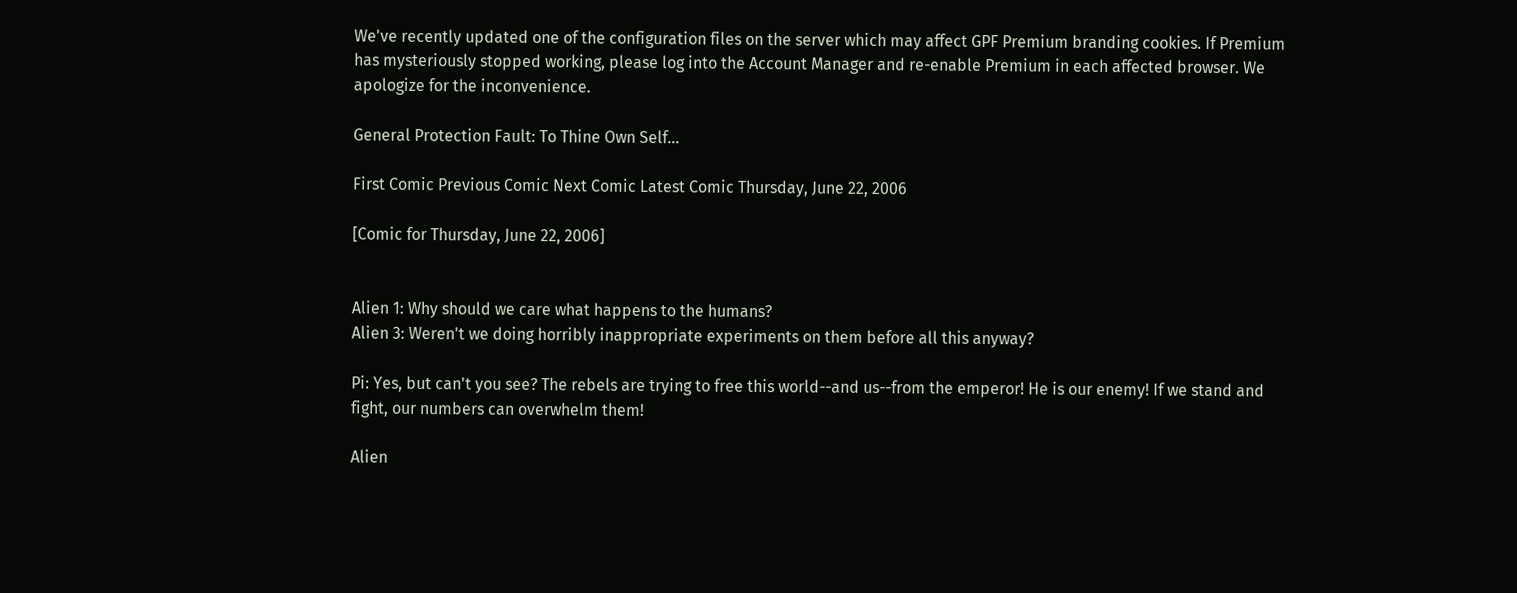We've recently updated one of the configuration files on the server which may affect GPF Premium branding cookies. If Premium has mysteriously stopped working, please log into the Account Manager and re-enable Premium in each affected browser. We apologize for the inconvenience.

General Protection Fault: To Thine Own Self...

First Comic Previous Comic Next Comic Latest Comic Thursday, June 22, 2006

[Comic for Thursday, June 22, 2006]


Alien 1: Why should we care what happens to the humans?
Alien 3: Weren't we doing horribly inappropriate experiments on them before all this anyway?

Pi: Yes, but can't you see? The rebels are trying to free this world--and us--from the emperor! He is our enemy! If we stand and fight, our numbers can overwhelm them!

Alien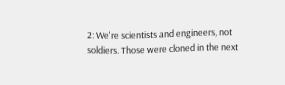2: We're scientists and engineers, not soldiers. Those were cloned in the next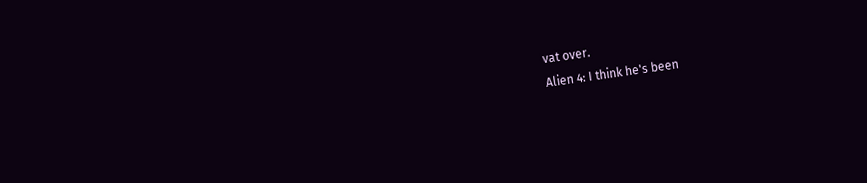vat over.
Alien 4: I think he's been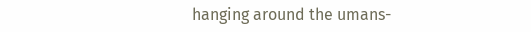hanging around the umans-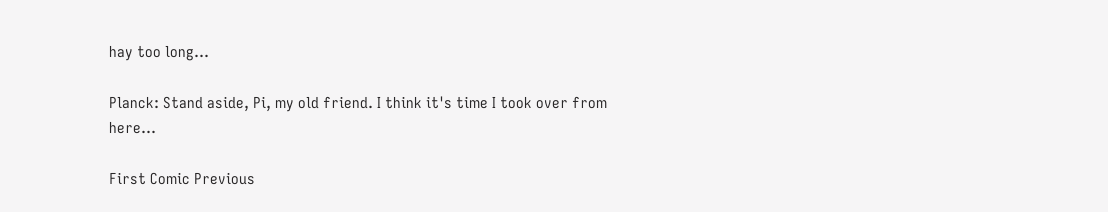hay too long...

Planck: Stand aside, Pi, my old friend. I think it's time I took over from here...

First Comic Previous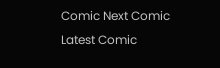Comic Next Comic Latest Comic